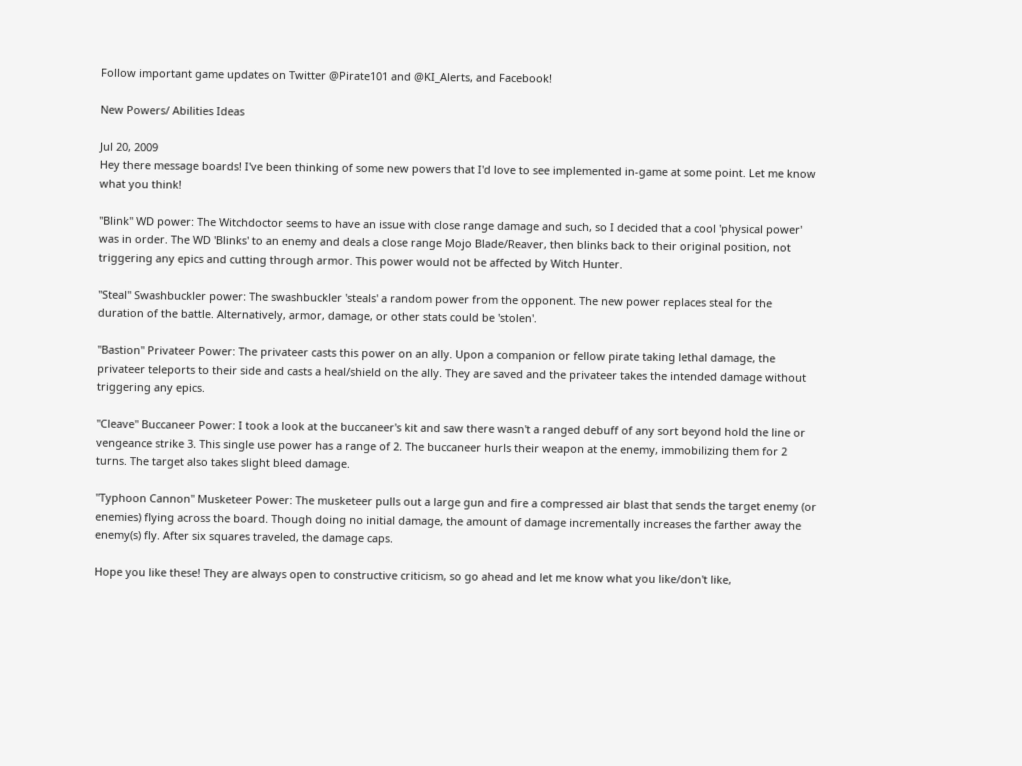Follow important game updates on Twitter @Pirate101 and @KI_Alerts, and Facebook!

New Powers/ Abilities Ideas

Jul 20, 2009
Hey there message boards! I've been thinking of some new powers that I'd love to see implemented in-game at some point. Let me know what you think!

"Blink" WD power: The Witchdoctor seems to have an issue with close range damage and such, so I decided that a cool 'physical power' was in order. The WD 'Blinks' to an enemy and deals a close range Mojo Blade/Reaver, then blinks back to their original position, not triggering any epics and cutting through armor. This power would not be affected by Witch Hunter.

"Steal" Swashbuckler power: The swashbuckler 'steals' a random power from the opponent. The new power replaces steal for the duration of the battle. Alternatively, armor, damage, or other stats could be 'stolen'.

"Bastion" Privateer Power: The privateer casts this power on an ally. Upon a companion or fellow pirate taking lethal damage, the privateer teleports to their side and casts a heal/shield on the ally. They are saved and the privateer takes the intended damage without triggering any epics.

"Cleave" Buccaneer Power: I took a look at the buccaneer's kit and saw there wasn't a ranged debuff of any sort beyond hold the line or vengeance strike 3. This single use power has a range of 2. The buccaneer hurls their weapon at the enemy, immobilizing them for 2 turns. The target also takes slight bleed damage.

"Typhoon Cannon" Musketeer Power: The musketeer pulls out a large gun and fire a compressed air blast that sends the target enemy (or enemies) flying across the board. Though doing no initial damage, the amount of damage incrementally increases the farther away the enemy(s) fly. After six squares traveled, the damage caps.

Hope you like these! They are always open to constructive criticism, so go ahead and let me know what you like/don't like,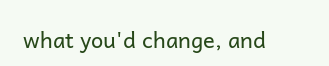what you'd change, and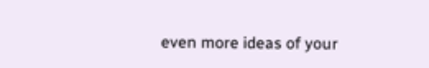even more ideas of your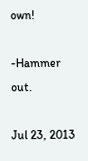own!

-Hammer out.

Jul 23, 2013